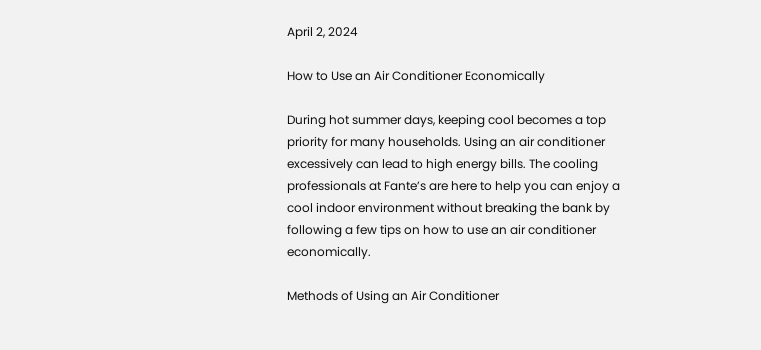April 2, 2024

How to Use an Air Conditioner Economically

During hot summer days, keeping cool becomes a top priority for many households. Using an air conditioner excessively can lead to high energy bills. The cooling professionals at Fante’s are here to help you can enjoy a cool indoor environment without breaking the bank by following a few tips on how to use an air conditioner economically.

Methods of Using an Air Conditioner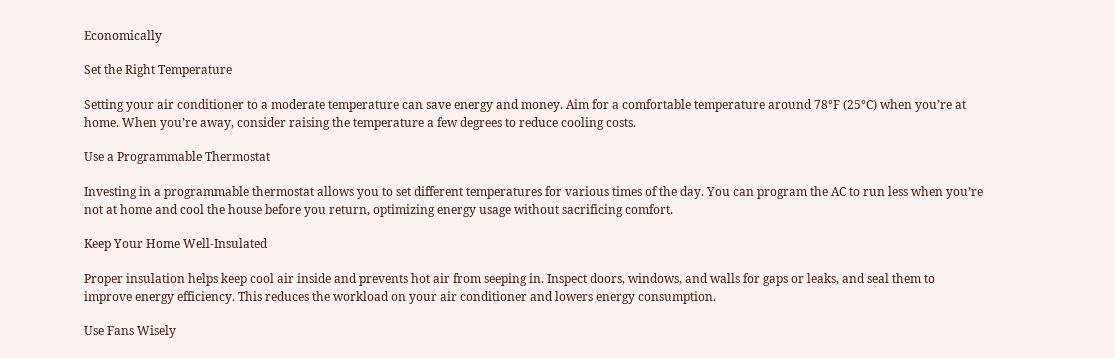Economically

Set the Right Temperature

Setting your air conditioner to a moderate temperature can save energy and money. Aim for a comfortable temperature around 78°F (25°C) when you’re at home. When you’re away, consider raising the temperature a few degrees to reduce cooling costs.

Use a Programmable Thermostat

Investing in a programmable thermostat allows you to set different temperatures for various times of the day. You can program the AC to run less when you’re not at home and cool the house before you return, optimizing energy usage without sacrificing comfort.

Keep Your Home Well-Insulated

Proper insulation helps keep cool air inside and prevents hot air from seeping in. Inspect doors, windows, and walls for gaps or leaks, and seal them to improve energy efficiency. This reduces the workload on your air conditioner and lowers energy consumption.

Use Fans Wisely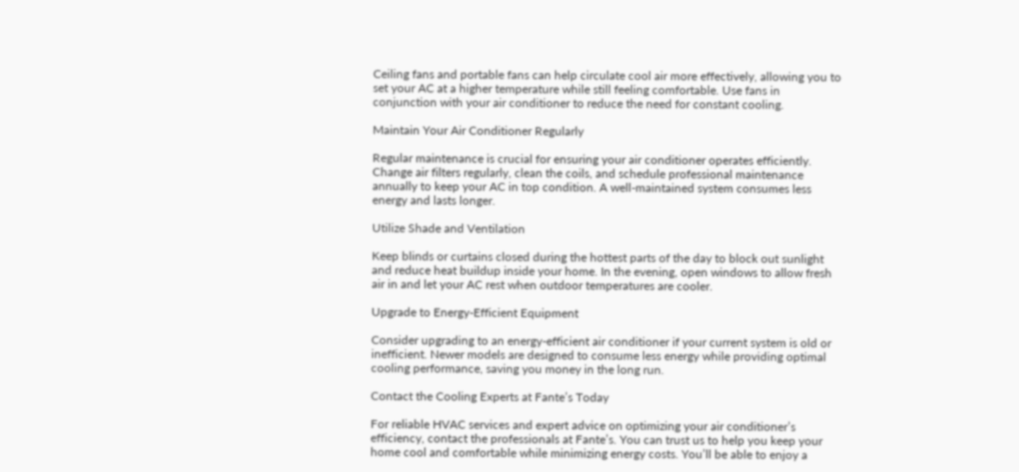Ceiling fans and portable fans can help circulate cool air more effectively, allowing you to set your AC at a higher temperature while still feeling comfortable. Use fans in conjunction with your air conditioner to reduce the need for constant cooling.

Maintain Your Air Conditioner Regularly

Regular maintenance is crucial for ensuring your air conditioner operates efficiently. Change air filters regularly, clean the coils, and schedule professional maintenance annually to keep your AC in top condition. A well-maintained system consumes less energy and lasts longer.

Utilize Shade and Ventilation

Keep blinds or curtains closed during the hottest parts of the day to block out sunlight and reduce heat buildup inside your home. In the evening, open windows to allow fresh air in and let your AC rest when outdoor temperatures are cooler.

Upgrade to Energy-Efficient Equipment

Consider upgrading to an energy-efficient air conditioner if your current system is old or inefficient. Newer models are designed to consume less energy while providing optimal cooling performance, saving you money in the long run.

Contact the Cooling Experts at Fante’s Today

For reliable HVAC services and expert advice on optimizing your air conditioner’s efficiency, contact the professionals at Fante’s. You can trust us to help you keep your home cool and comfortable while minimizing energy costs. You’ll be able to enjoy a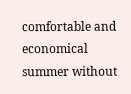comfortable and economical summer without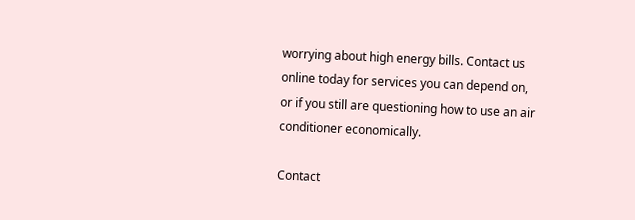worrying about high energy bills. Contact us online today for services you can depend on, or if you still are questioning how to use an air conditioner economically.

Contact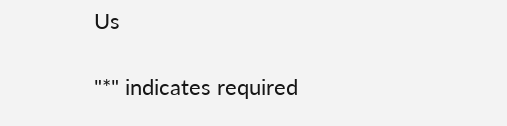Us

"*" indicates required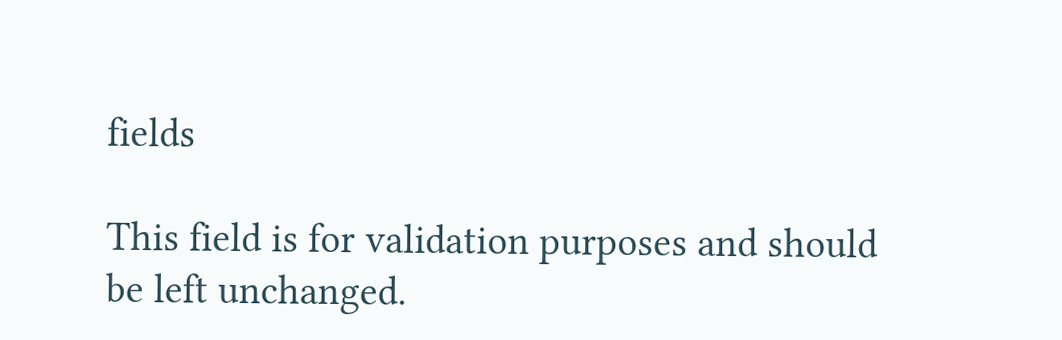fields

This field is for validation purposes and should be left unchanged.